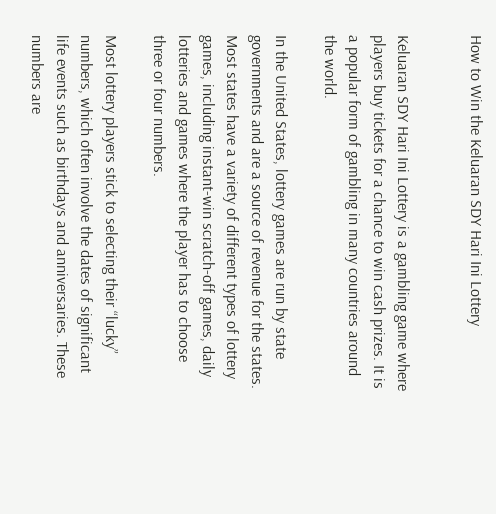How to Win the Keluaran SDY Hari Ini Lottery


Keluaran SDY Hari Ini Lottery is a gambling game where players buy tickets for a chance to win cash prizes. It is a popular form of gambling in many countries around the world.

In the United States, lottery games are run by state governments and are a source of revenue for the states. Most states have a variety of different types of lottery games, including instant-win scratch-off games, daily lotteries and games where the player has to choose three or four numbers.

Most lottery players stick to selecting their “lucky” numbers, which often involve the dates of significant life events such as birthdays and anniversaries. These numbers are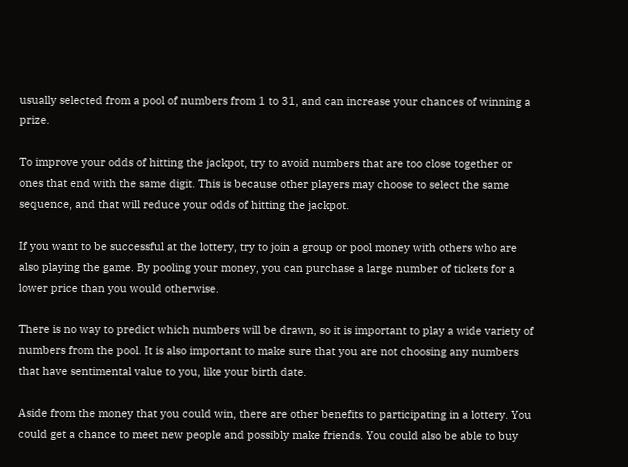usually selected from a pool of numbers from 1 to 31, and can increase your chances of winning a prize.

To improve your odds of hitting the jackpot, try to avoid numbers that are too close together or ones that end with the same digit. This is because other players may choose to select the same sequence, and that will reduce your odds of hitting the jackpot.

If you want to be successful at the lottery, try to join a group or pool money with others who are also playing the game. By pooling your money, you can purchase a large number of tickets for a lower price than you would otherwise.

There is no way to predict which numbers will be drawn, so it is important to play a wide variety of numbers from the pool. It is also important to make sure that you are not choosing any numbers that have sentimental value to you, like your birth date.

Aside from the money that you could win, there are other benefits to participating in a lottery. You could get a chance to meet new people and possibly make friends. You could also be able to buy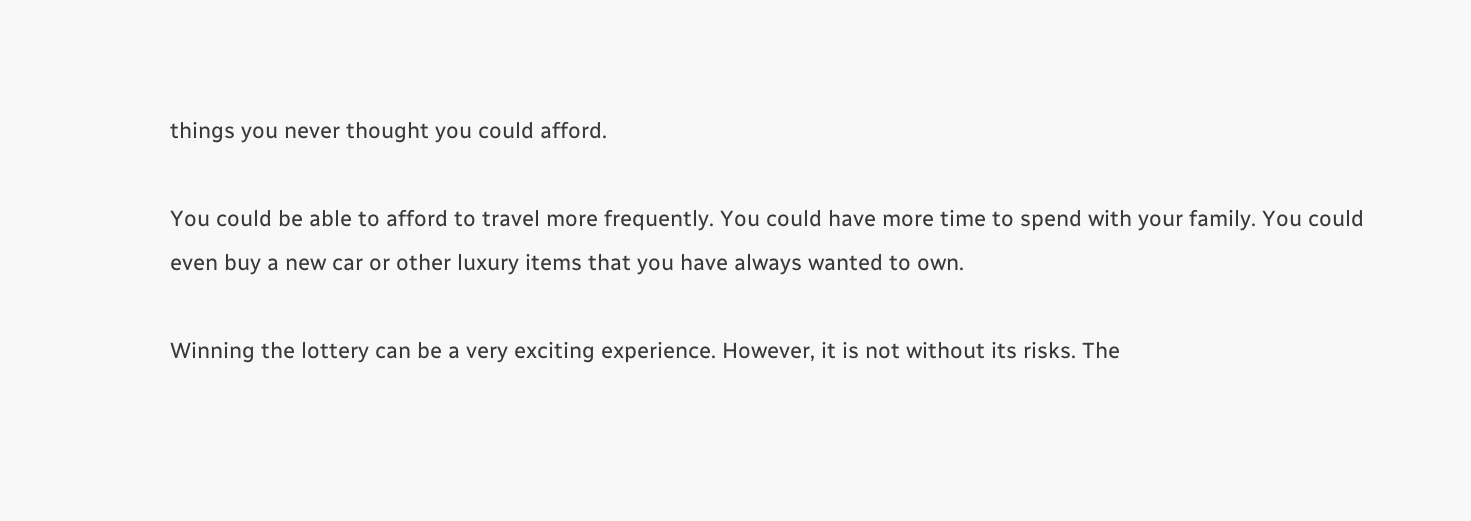things you never thought you could afford.

You could be able to afford to travel more frequently. You could have more time to spend with your family. You could even buy a new car or other luxury items that you have always wanted to own.

Winning the lottery can be a very exciting experience. However, it is not without its risks. The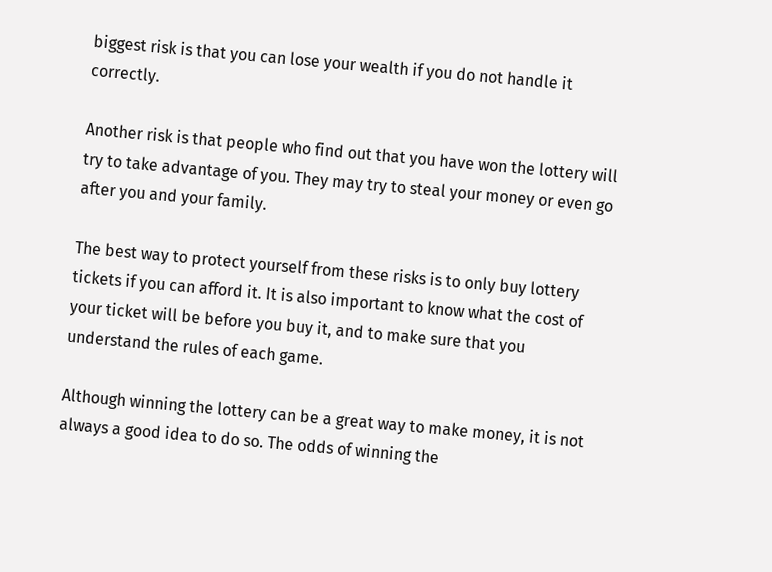biggest risk is that you can lose your wealth if you do not handle it correctly.

Another risk is that people who find out that you have won the lottery will try to take advantage of you. They may try to steal your money or even go after you and your family.

The best way to protect yourself from these risks is to only buy lottery tickets if you can afford it. It is also important to know what the cost of your ticket will be before you buy it, and to make sure that you understand the rules of each game.

Although winning the lottery can be a great way to make money, it is not always a good idea to do so. The odds of winning the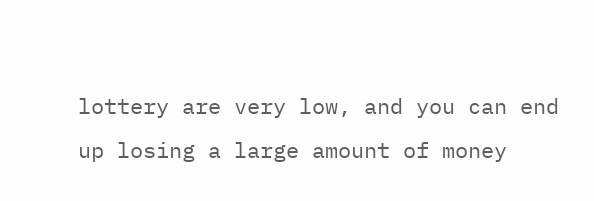lottery are very low, and you can end up losing a large amount of money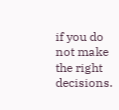if you do not make the right decisions.